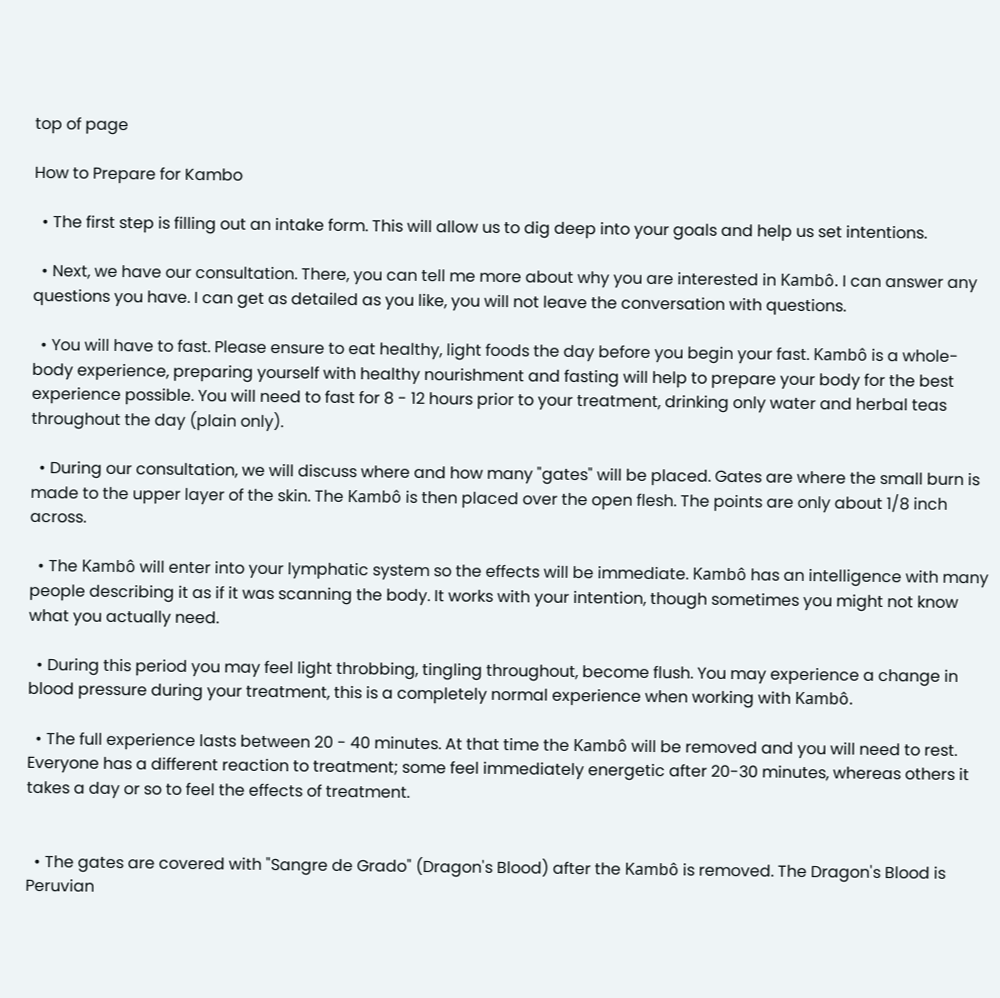top of page

How to Prepare for Kambo

  • The first step is filling out an intake form. This will allow us to dig deep into your goals and help us set intentions.

  • Next, we have our consultation. There, you can tell me more about why you are interested in Kambô. I can answer any questions you have. I can get as detailed as you like, you will not leave the conversation with questions.

  • You will have to fast. Please ensure to eat healthy, light foods the day before you begin your fast. Kambô is a whole-body experience, preparing yourself with healthy nourishment and fasting will help to prepare your body for the best experience possible. You will need to fast for 8 - 12 hours prior to your treatment, drinking only water and herbal teas throughout the day (plain only).

  • During our consultation, we will discuss where and how many "gates" will be placed. Gates are where the small burn is made to the upper layer of the skin. The Kambô is then placed over the open flesh. The points are only about 1/8 inch across.

  • The Kambô will enter into your lymphatic system so the effects will be immediate. Kambô has an intelligence with many people describing it as if it was scanning the body. It works with your intention, though sometimes you might not know what you actually need.

  • During this period you may feel light throbbing, tingling throughout, become flush. You may experience a change in blood pressure during your treatment, this is a completely normal experience when working with Kambô.

  • The full experience lasts between 20 - 40 minutes. At that time the Kambô will be removed and you will need to rest. Everyone has a different reaction to treatment; some feel immediately energetic after 20-30 minutes, whereas others it takes a day or so to feel the effects of treatment.


  • The gates are covered with "Sangre de Grado" (Dragon's Blood) after the Kambô is removed. The Dragon's Blood is Peruvian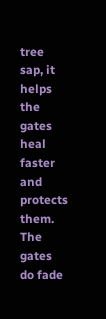tree sap, it helps the gates heal faster and protects them. The gates do fade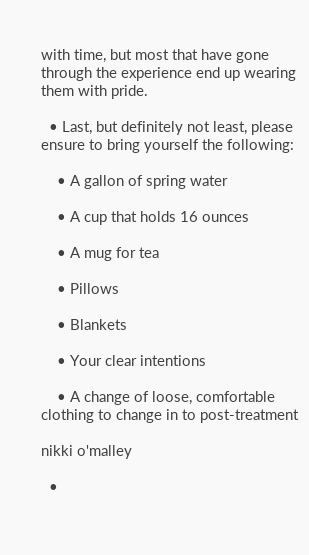with time, but most that have gone through the experience end up wearing them with pride.

  • Last, but definitely not least, please ensure to bring yourself the following:

    • A gallon of spring water

    • A cup that holds 16 ounces

    • A mug for tea

    • Pillows

    • Blankets

    • Your clear intentions

    • A change of loose, comfortable clothing to change in to post-treatment

nikki o'malley

  •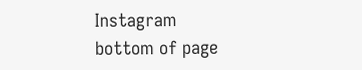Instagram
bottom of page